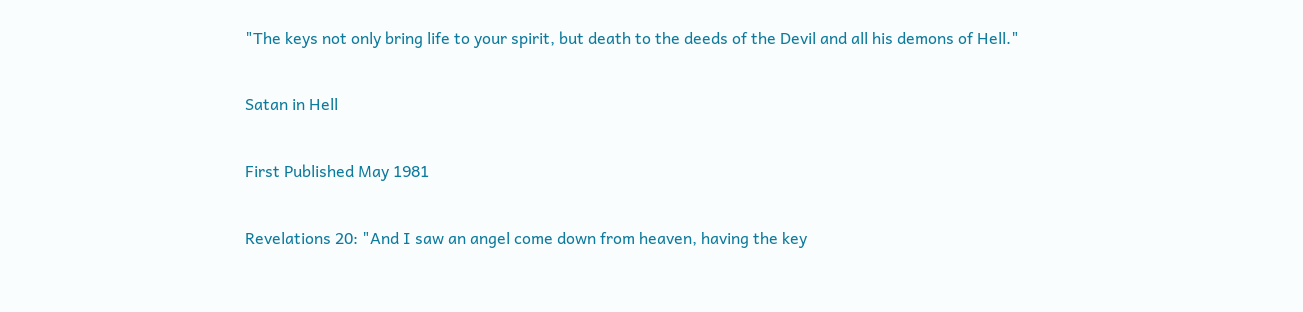"The keys not only bring life to your spirit, but death to the deeds of the Devil and all his demons of Hell."

Satan in Hell

First Published May 1981

Revelations 20: "And I saw an angel come down from heaven, having the key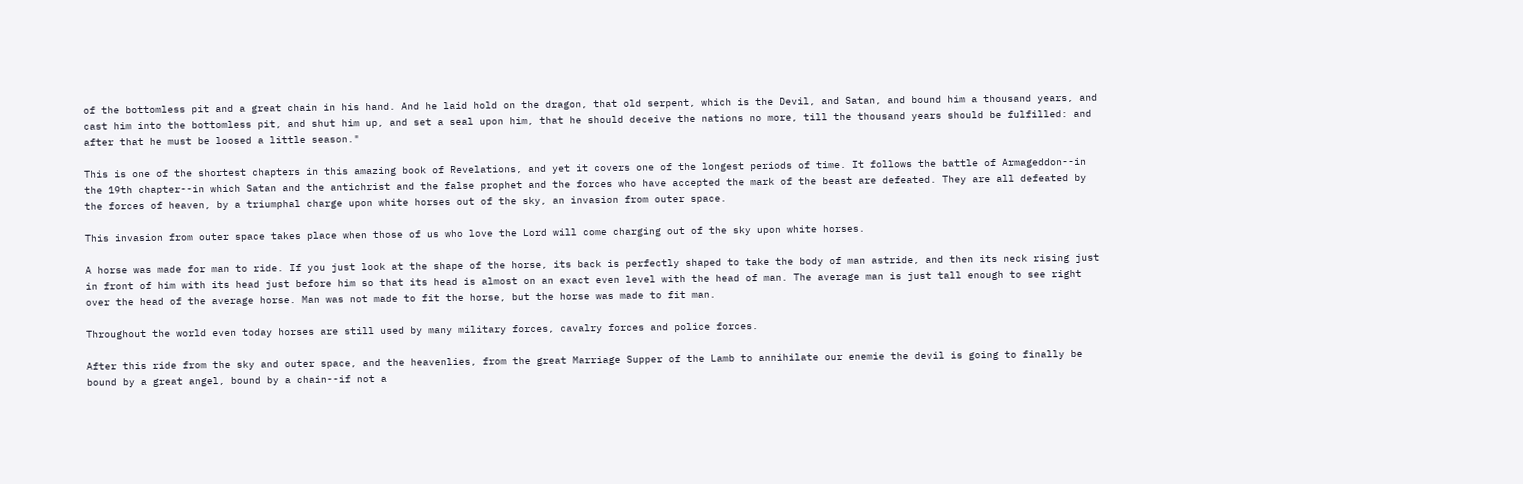of the bottomless pit and a great chain in his hand. And he laid hold on the dragon, that old serpent, which is the Devil, and Satan, and bound him a thousand years, and cast him into the bottomless pit, and shut him up, and set a seal upon him, that he should deceive the nations no more, till the thousand years should be fulfilled: and after that he must be loosed a little season."

This is one of the shortest chapters in this amazing book of Revelations, and yet it covers one of the longest periods of time. It follows the battle of Armageddon--in the 19th chapter--in which Satan and the antichrist and the false prophet and the forces who have accepted the mark of the beast are defeated. They are all defeated by the forces of heaven, by a triumphal charge upon white horses out of the sky, an invasion from outer space.

This invasion from outer space takes place when those of us who love the Lord will come charging out of the sky upon white horses.

A horse was made for man to ride. If you just look at the shape of the horse, its back is perfectly shaped to take the body of man astride, and then its neck rising just in front of him with its head just before him so that its head is almost on an exact even level with the head of man. The average man is just tall enough to see right over the head of the average horse. Man was not made to fit the horse, but the horse was made to fit man.

Throughout the world even today horses are still used by many military forces, cavalry forces and police forces.

After this ride from the sky and outer space, and the heavenlies, from the great Marriage Supper of the Lamb to annihilate our enemie the devil is going to finally be bound by a great angel, bound by a chain--if not a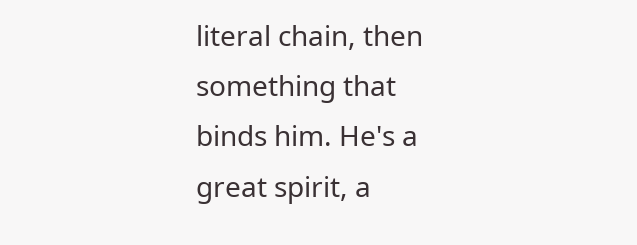literal chain, then something that binds him. He's a great spirit, a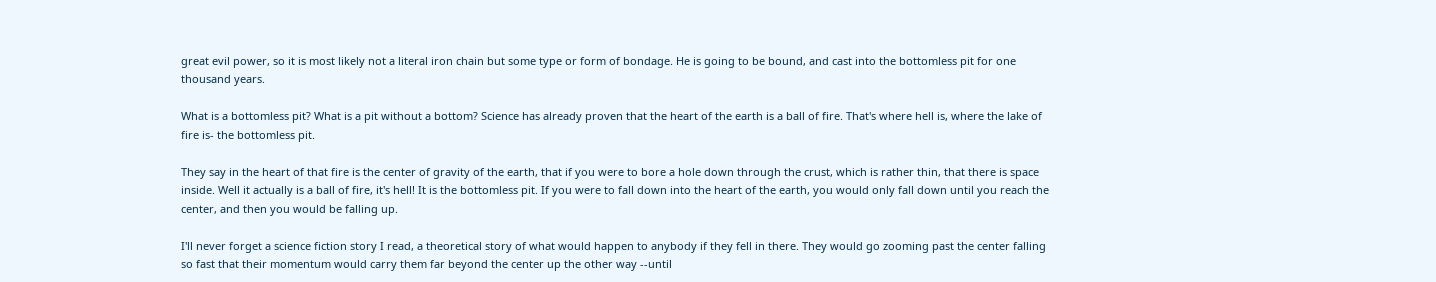great evil power, so it is most likely not a literal iron chain but some type or form of bondage. He is going to be bound, and cast into the bottomless pit for one thousand years.

What is a bottomless pit? What is a pit without a bottom? Science has already proven that the heart of the earth is a ball of fire. That's where hell is, where the lake of fire is- the bottomless pit.

They say in the heart of that fire is the center of gravity of the earth, that if you were to bore a hole down through the crust, which is rather thin, that there is space inside. Well it actually is a ball of fire, it's hell! It is the bottomless pit. If you were to fall down into the heart of the earth, you would only fall down until you reach the center, and then you would be falling up.

I'll never forget a science fiction story I read, a theoretical story of what would happen to anybody if they fell in there. They would go zooming past the center falling so fast that their momentum would carry them far beyond the center up the other way --until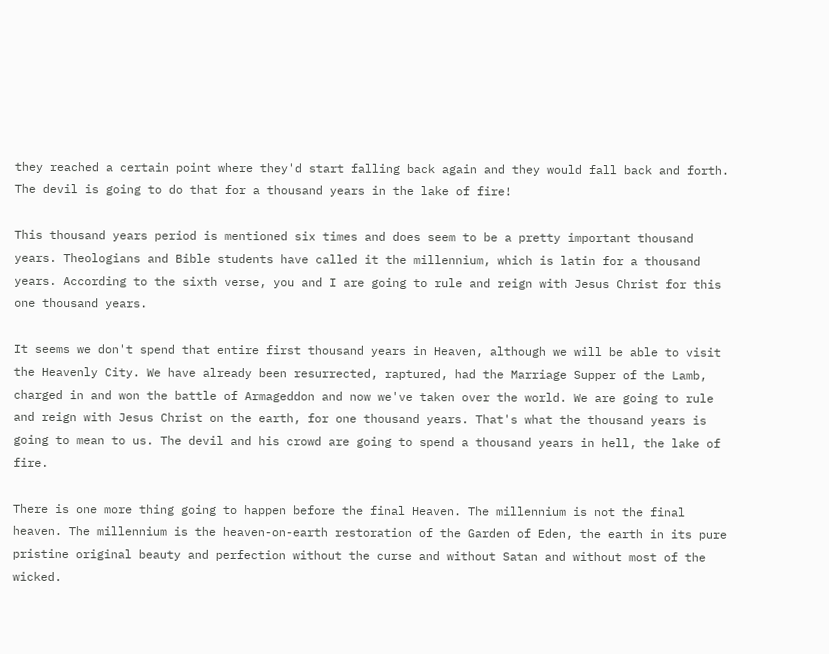they reached a certain point where they'd start falling back again and they would fall back and forth. The devil is going to do that for a thousand years in the lake of fire!

This thousand years period is mentioned six times and does seem to be a pretty important thousand years. Theologians and Bible students have called it the millennium, which is latin for a thousand years. According to the sixth verse, you and I are going to rule and reign with Jesus Christ for this one thousand years.

It seems we don't spend that entire first thousand years in Heaven, although we will be able to visit the Heavenly City. We have already been resurrected, raptured, had the Marriage Supper of the Lamb, charged in and won the battle of Armageddon and now we've taken over the world. We are going to rule and reign with Jesus Christ on the earth, for one thousand years. That's what the thousand years is going to mean to us. The devil and his crowd are going to spend a thousand years in hell, the lake of fire.

There is one more thing going to happen before the final Heaven. The millennium is not the final heaven. The millennium is the heaven-on-earth restoration of the Garden of Eden, the earth in its pure pristine original beauty and perfection without the curse and without Satan and without most of the wicked.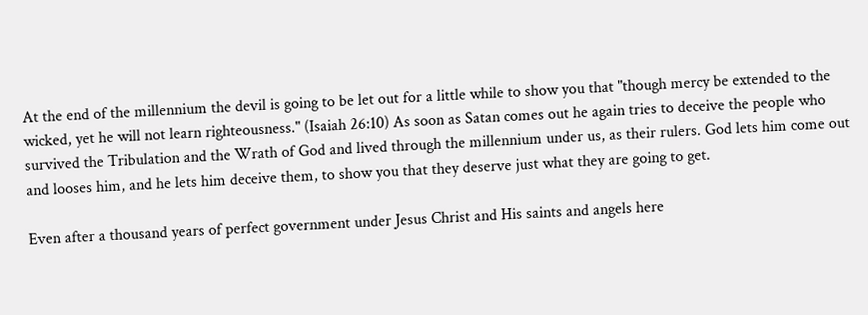At the end of the millennium the devil is going to be let out for a little while to show you that "though mercy be extended to the wicked, yet he will not learn righteousness." (Isaiah 26:10) As soon as Satan comes out he again tries to deceive the people who survived the Tribulation and the Wrath of God and lived through the millennium under us, as their rulers. God lets him come out and looses him, and he lets him deceive them, to show you that they deserve just what they are going to get.

Even after a thousand years of perfect government under Jesus Christ and His saints and angels here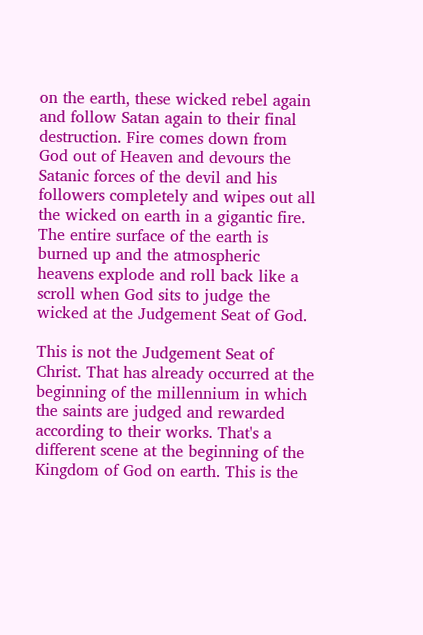on the earth, these wicked rebel again and follow Satan again to their final destruction. Fire comes down from God out of Heaven and devours the Satanic forces of the devil and his followers completely and wipes out all the wicked on earth in a gigantic fire. The entire surface of the earth is burned up and the atmospheric heavens explode and roll back like a scroll when God sits to judge the wicked at the Judgement Seat of God.

This is not the Judgement Seat of Christ. That has already occurred at the beginning of the millennium in which the saints are judged and rewarded according to their works. That's a different scene at the beginning of the Kingdom of God on earth. This is the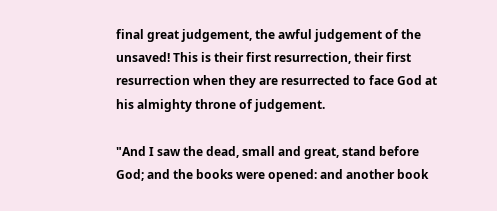final great judgement, the awful judgement of the unsaved! This is their first resurrection, their first resurrection when they are resurrected to face God at his almighty throne of judgement.

"And I saw the dead, small and great, stand before God; and the books were opened: and another book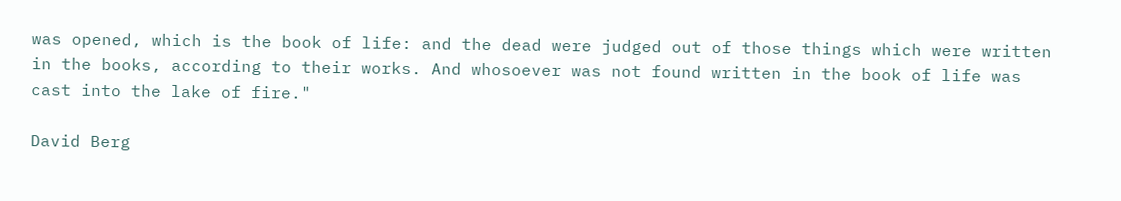was opened, which is the book of life: and the dead were judged out of those things which were written in the books, according to their works. And whosoever was not found written in the book of life was cast into the lake of fire."

David Berg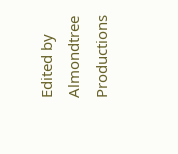Edited by Almondtree Productions